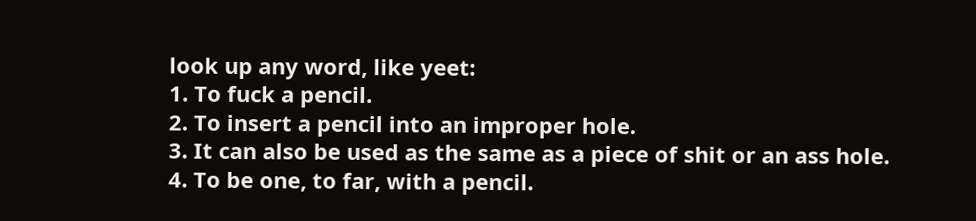look up any word, like yeet:
1. To fuck a pencil.
2. To insert a pencil into an improper hole.
3. It can also be used as the same as a piece of shit or an ass hole.
4. To be one, to far, with a pencil.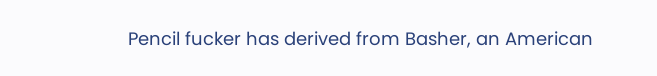Pencil fucker has derived from Basher, an American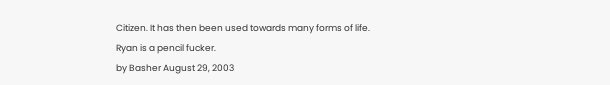Citizen. It has then been used towards many forms of life.
Ryan is a pencil fucker.
by Basher August 29, 2003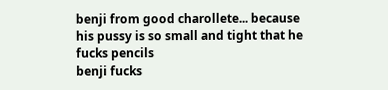benji from good charollete... because his pussy is so small and tight that he fucks pencils
benji fucks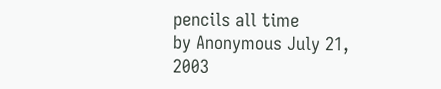pencils all time
by Anonymous July 21, 2003